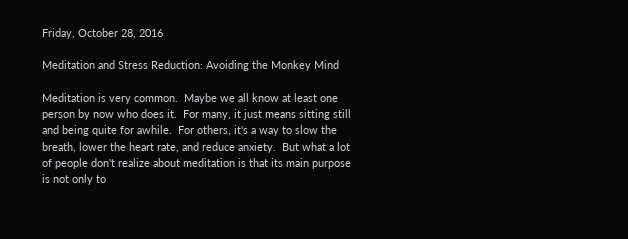Friday, October 28, 2016

Meditation and Stress Reduction: Avoiding the Monkey Mind

Meditation is very common.  Maybe we all know at least one person by now who does it.  For many, it just means sitting still and being quite for awhile.  For others, it's a way to slow the breath, lower the heart rate, and reduce anxiety.  But what a lot of people don't realize about meditation is that its main purpose is not only to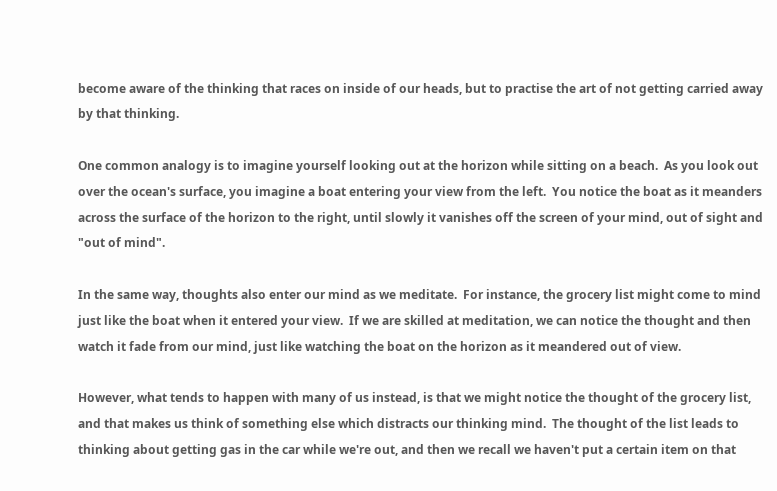become aware of the thinking that races on inside of our heads, but to practise the art of not getting carried away by that thinking.

One common analogy is to imagine yourself looking out at the horizon while sitting on a beach.  As you look out over the ocean's surface, you imagine a boat entering your view from the left.  You notice the boat as it meanders across the surface of the horizon to the right, until slowly it vanishes off the screen of your mind, out of sight and "out of mind".

In the same way, thoughts also enter our mind as we meditate.  For instance, the grocery list might come to mind just like the boat when it entered your view.  If we are skilled at meditation, we can notice the thought and then watch it fade from our mind, just like watching the boat on the horizon as it meandered out of view.

However, what tends to happen with many of us instead, is that we might notice the thought of the grocery list, and that makes us think of something else which distracts our thinking mind.  The thought of the list leads to thinking about getting gas in the car while we're out, and then we recall we haven't put a certain item on that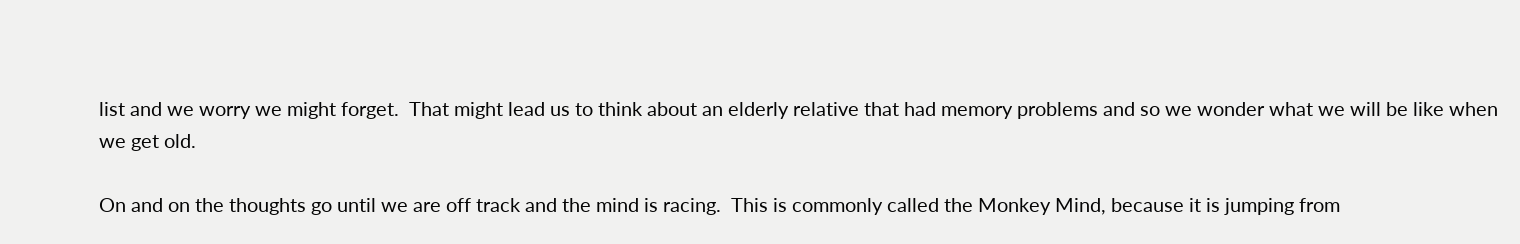list and we worry we might forget.  That might lead us to think about an elderly relative that had memory problems and so we wonder what we will be like when we get old.

On and on the thoughts go until we are off track and the mind is racing.  This is commonly called the Monkey Mind, because it is jumping from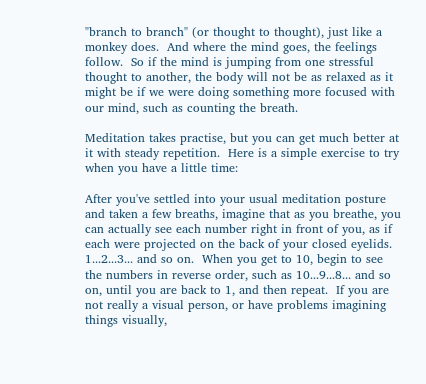"branch to branch" (or thought to thought), just like a monkey does.  And where the mind goes, the feelings follow.  So if the mind is jumping from one stressful thought to another, the body will not be as relaxed as it might be if we were doing something more focused with our mind, such as counting the breath.

Meditation takes practise, but you can get much better at it with steady repetition.  Here is a simple exercise to try when you have a little time:

After you've settled into your usual meditation posture and taken a few breaths, imagine that as you breathe, you can actually see each number right in front of you, as if each were projected on the back of your closed eyelids.  1...2...3... and so on.  When you get to 10, begin to see the numbers in reverse order, such as 10...9...8... and so on, until you are back to 1, and then repeat.  If you are not really a visual person, or have problems imagining things visually,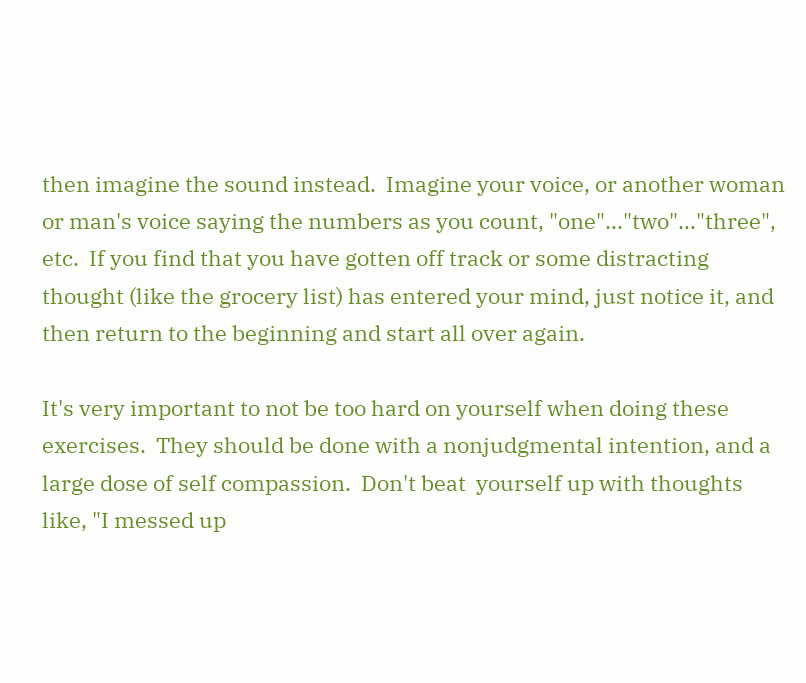then imagine the sound instead.  Imagine your voice, or another woman or man's voice saying the numbers as you count, "one"..."two"..."three", etc.  If you find that you have gotten off track or some distracting thought (like the grocery list) has entered your mind, just notice it, and then return to the beginning and start all over again.

It's very important to not be too hard on yourself when doing these exercises.  They should be done with a nonjudgmental intention, and a large dose of self compassion.  Don't beat  yourself up with thoughts like, "I messed up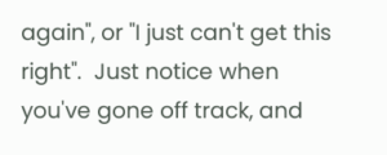again", or "I just can't get this right".  Just notice when you've gone off track, and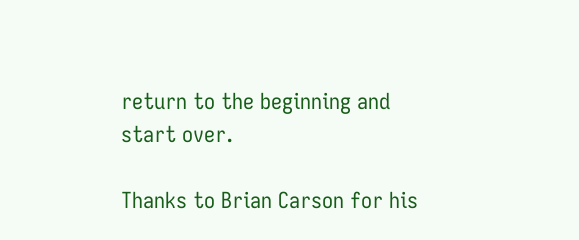return to the beginning and start over.

Thanks to Brian Carson for his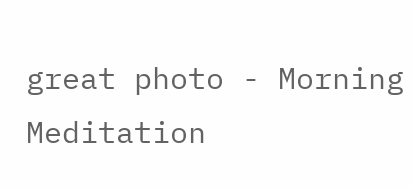great photo - Morning Meditation